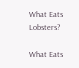What Eats Lobsters?

What Eats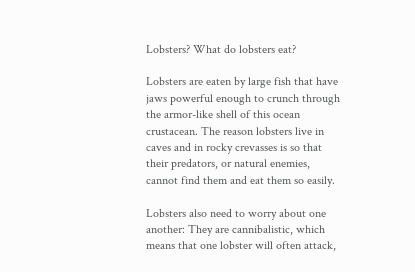Lobsters? What do lobsters eat?

Lobsters are eaten by large fish that have jaws powerful enough to crunch through the armor-like shell of this ocean crustacean. The reason lobsters live in caves and in rocky crevasses is so that their predators, or natural enemies, cannot find them and eat them so easily.

Lobsters also need to worry about one another: They are cannibalistic, which means that one lobster will often attack,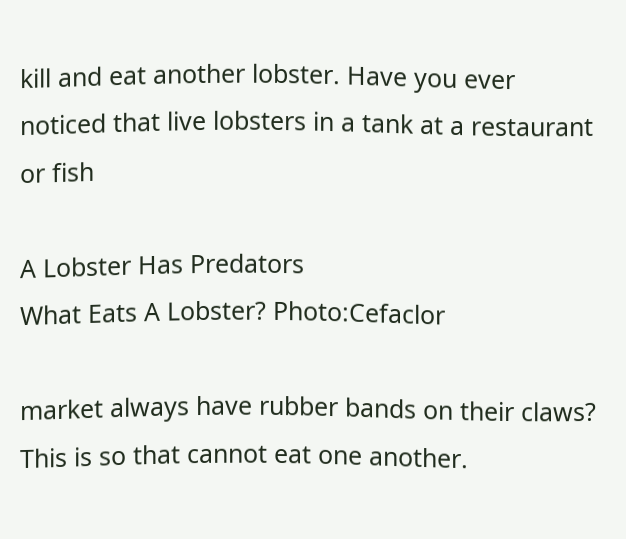kill and eat another lobster. Have you ever noticed that live lobsters in a tank at a restaurant or fish

A Lobster Has Predators
What Eats A Lobster? Photo:Cefaclor

market always have rubber bands on their claws? This is so that cannot eat one another.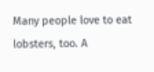Many people love to eat lobsters, too. A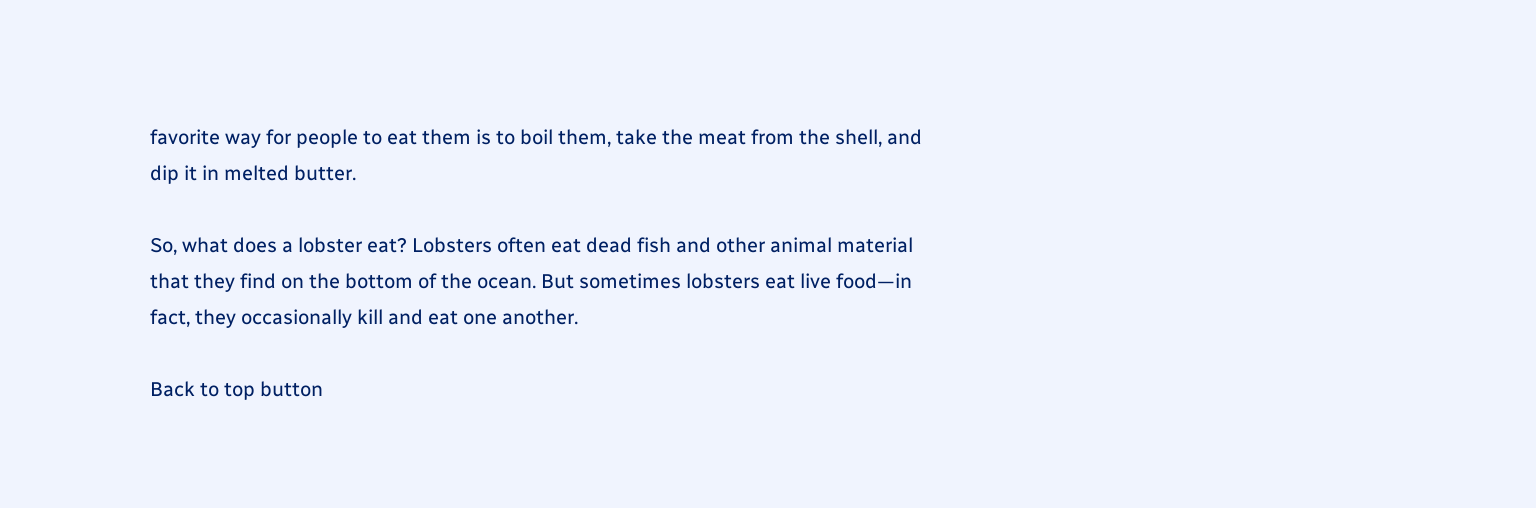favorite way for people to eat them is to boil them, take the meat from the shell, and dip it in melted butter.

So, what does a lobster eat? Lobsters often eat dead fish and other animal material that they find on the bottom of the ocean. But sometimes lobsters eat live food—in fact, they occasionally kill and eat one another.

Back to top button